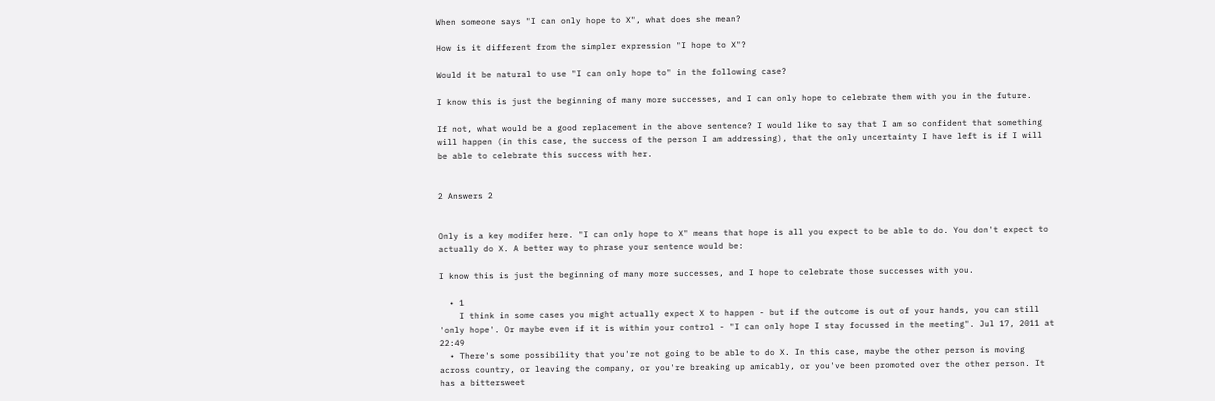When someone says "I can only hope to X", what does she mean?

How is it different from the simpler expression "I hope to X"?

Would it be natural to use "I can only hope to" in the following case?

I know this is just the beginning of many more successes, and I can only hope to celebrate them with you in the future.

If not, what would be a good replacement in the above sentence? I would like to say that I am so confident that something will happen (in this case, the success of the person I am addressing), that the only uncertainty I have left is if I will be able to celebrate this success with her.


2 Answers 2


Only is a key modifer here. "I can only hope to X" means that hope is all you expect to be able to do. You don't expect to actually do X. A better way to phrase your sentence would be:

I know this is just the beginning of many more successes, and I hope to celebrate those successes with you.

  • 1
    I think in some cases you might actually expect X to happen - but if the outcome is out of your hands, you can still 'only hope'. Or maybe even if it is within your control - "I can only hope I stay focussed in the meeting". Jul 17, 2011 at 22:49
  • There's some possibility that you're not going to be able to do X. In this case, maybe the other person is moving across country, or leaving the company, or you're breaking up amicably, or you've been promoted over the other person. It has a bittersweet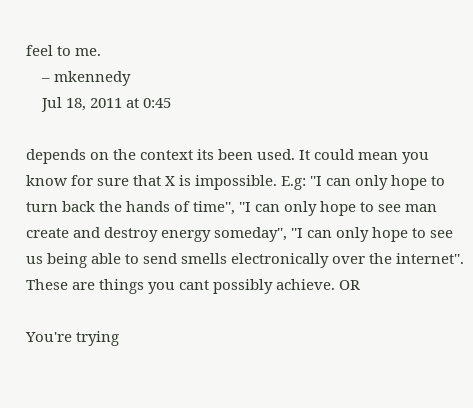feel to me.
    – mkennedy
    Jul 18, 2011 at 0:45

depends on the context its been used. It could mean you know for sure that X is impossible. E.g: ''I can only hope to turn back the hands of time'', ''I can only hope to see man create and destroy energy someday'', ''I can only hope to see us being able to send smells electronically over the internet''. These are things you cant possibly achieve. OR

You're trying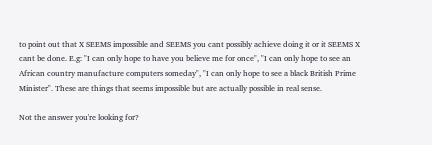to point out that X SEEMS impossible and SEEMS you cant possibly achieve doing it or it SEEMS X cant be done. E.g: "I can only hope to have you believe me for once", "I can only hope to see an African country manufacture computers someday", "I can only hope to see a black British Prime Minister". These are things that seems impossible but are actually possible in real sense.

Not the answer you're looking for?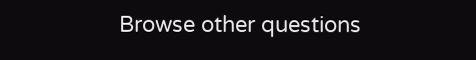Browse other questions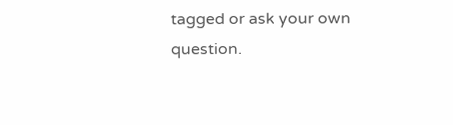tagged or ask your own question.